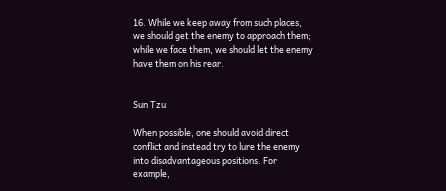16. While we keep away from such places, we should get the enemy to approach them; while we face them, we should let the enemy have them on his rear.


Sun Tzu

When possible, one should avoid direct conflict and instead try to lure the enemy into disadvantageous positions. For example,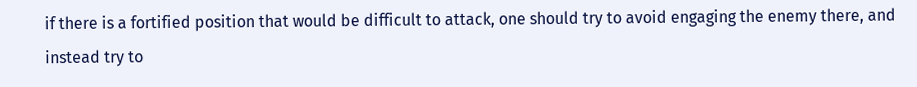if there is a fortified position that would be difficult to attack, one should try to avoid engaging the enemy there, and instead try to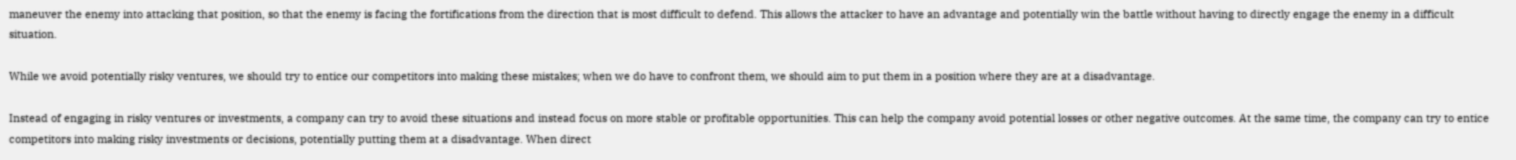maneuver the enemy into attacking that position, so that the enemy is facing the fortifications from the direction that is most difficult to defend. This allows the attacker to have an advantage and potentially win the battle without having to directly engage the enemy in a difficult situation.

While we avoid potentially risky ventures, we should try to entice our competitors into making these mistakes; when we do have to confront them, we should aim to put them in a position where they are at a disadvantage.

Instead of engaging in risky ventures or investments, a company can try to avoid these situations and instead focus on more stable or profitable opportunities. This can help the company avoid potential losses or other negative outcomes. At the same time, the company can try to entice competitors into making risky investments or decisions, potentially putting them at a disadvantage. When direct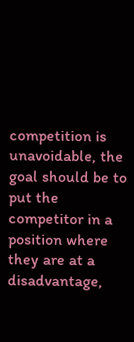competition is unavoidable, the goal should be to put the competitor in a position where they are at a disadvantage,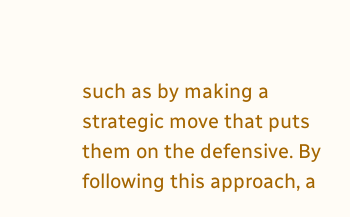such as by making a strategic move that puts them on the defensive. By following this approach, a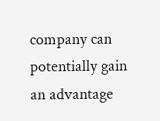company can potentially gain an advantage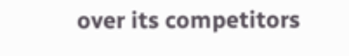over its competitors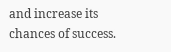and increase its chances of success.